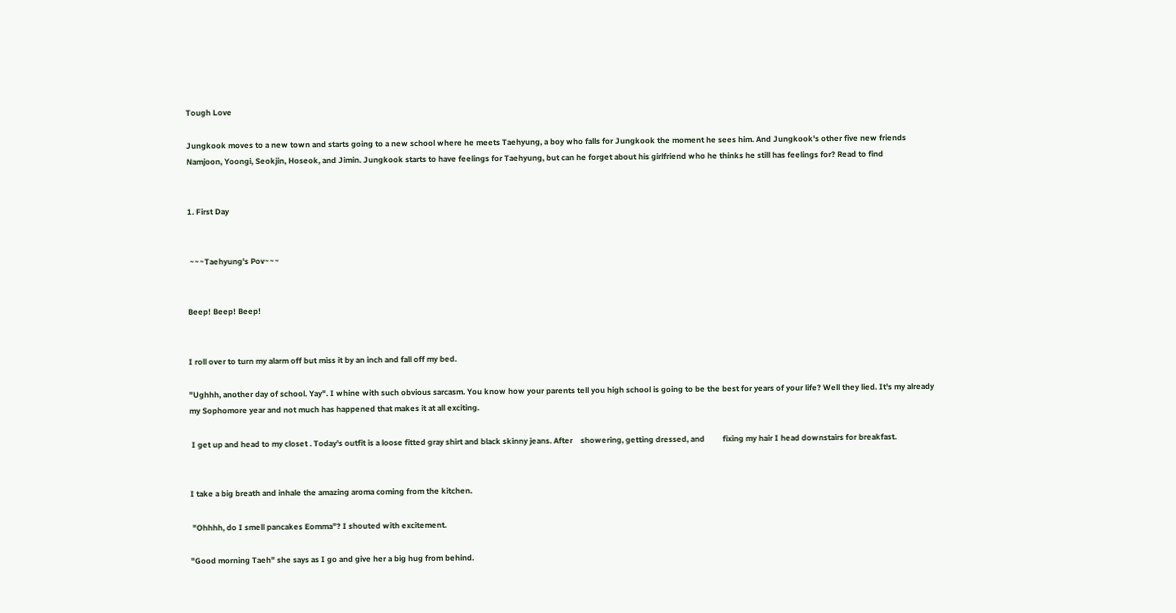Tough Love

Jungkook moves to a new town and starts going to a new school where he meets Taehyung, a boy who falls for Jungkook the moment he sees him. And Jungkook's other five new friends Namjoon, Yoongi, Seokjin, Hoseok, and Jimin. Jungkook starts to have feelings for Taehyung, but can he forget about his girlfriend who he thinks he still has feelings for? Read to find


1. First Day


 ~~~Taehyung's Pov~~~


Beep! Beep! Beep!


I roll over to turn my alarm off but miss it by an inch and fall off my bed.

"Ughhh, another day of school. Yay". I whine with such obvious sarcasm. You know how your parents tell you high school is going to be the best for years of your life? Well they lied. It's my already my Sophomore year and not much has happened that makes it at all exciting.

 I get up and head to my closet . Today's outfit is a loose fitted gray shirt and black skinny jeans. After    showering, getting dressed, and         fixing my hair I head downstairs for breakfast.


I take a big breath and inhale the amazing aroma coming from the kitchen.

 "Ohhhh, do I smell pancakes Eomma"? I shouted with excitement.

"Good morning Taeh" she says as I go and give her a big hug from behind.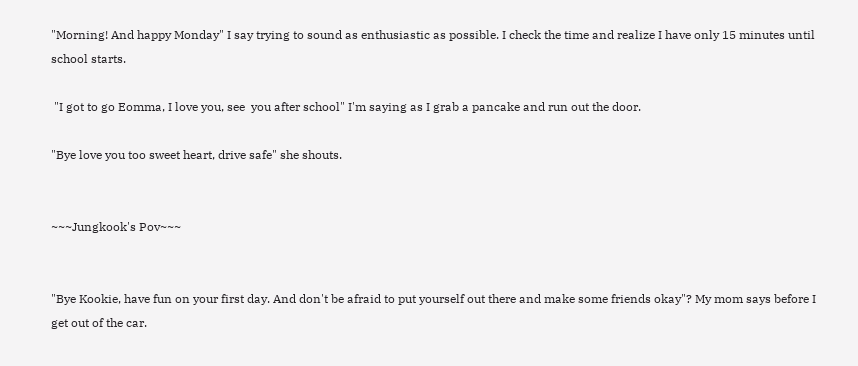"Morning! And happy Monday" I say trying to sound as enthusiastic as possible. I check the time and realize I have only 15 minutes until school starts.

 "I got to go Eomma, I love you, see  you after school" I'm saying as I grab a pancake and run out the door.

"Bye love you too sweet heart, drive safe" she shouts.


~~~Jungkook's Pov~~~


"Bye Kookie, have fun on your first day. And don't be afraid to put yourself out there and make some friends okay"? My mom says before I get out of the car.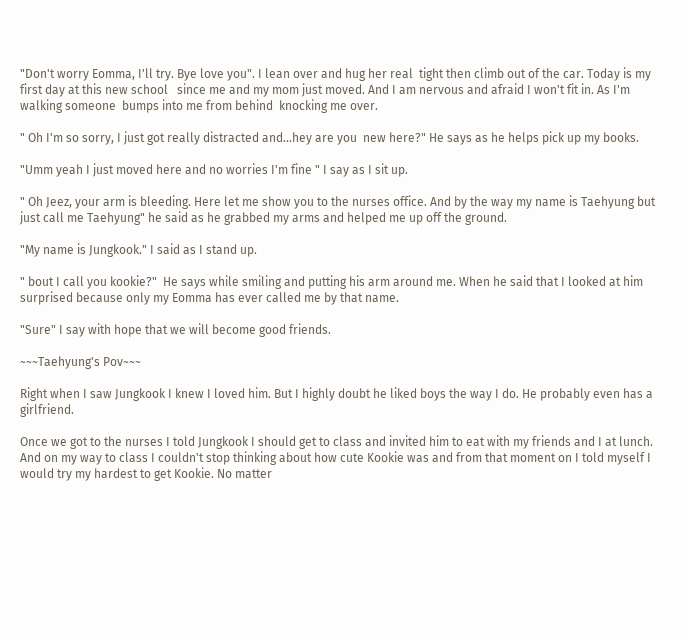"Don't worry Eomma, I'll try. Bye love you". I lean over and hug her real  tight then climb out of the car. Today is my first day at this new school   since me and my mom just moved. And I am nervous and afraid I won't fit in. As I'm walking someone  bumps into me from behind  knocking me over.

" Oh I'm so sorry, I just got really distracted and...hey are you  new here?" He says as he helps pick up my books.

"Umm yeah I just moved here and no worries I'm fine " I say as I sit up.

" Oh Jeez, your arm is bleeding. Here let me show you to the nurses office. And by the way my name is Taehyung but just call me Taehyung" he said as he grabbed my arms and helped me up off the ground.

"My name is Jungkook." I said as I stand up.

" bout I call you kookie?"  He says while smiling and putting his arm around me. When he said that I looked at him surprised because only my Eomma has ever called me by that name.

"Sure" I say with hope that we will become good friends.

~~~Taehyung's Pov~~~

Right when I saw Jungkook I knew I loved him. But I highly doubt he liked boys the way I do. He probably even has a girlfriend.

Once we got to the nurses I told Jungkook I should get to class and invited him to eat with my friends and I at lunch. And on my way to class I couldn't stop thinking about how cute Kookie was and from that moment on I told myself I would try my hardest to get Kookie. No matter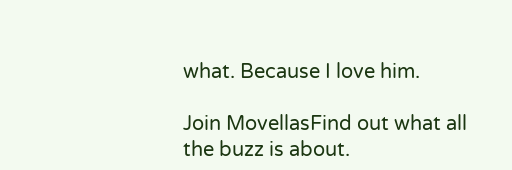what. Because I love him.

Join MovellasFind out what all the buzz is about.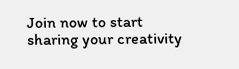Join now to start sharing your creativity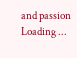and passion
Loading ...